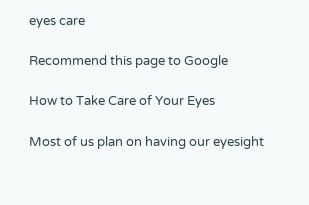eyes care

Recommend this page to Google

How to Take Care of Your Eyes

Most of us plan on having our eyesight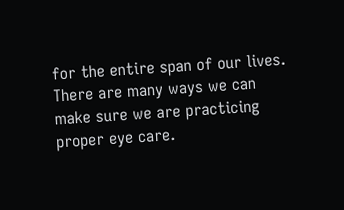for the entire span of our lives. There are many ways we can make sure we are practicing proper eye care.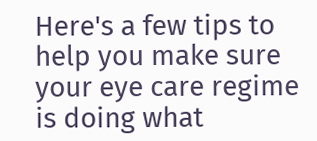Here's a few tips to help you make sure your eye care regime is doing what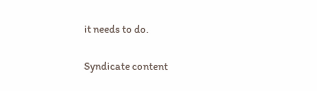it needs to do.

Syndicate content